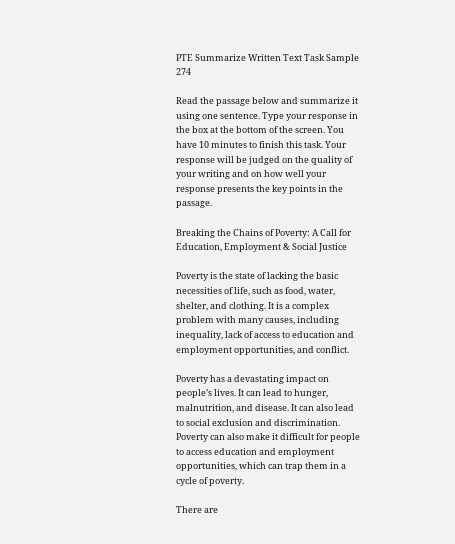PTE Summarize Written Text Task Sample 274

Read the passage below and summarize it using one sentence. Type your response in the box at the bottom of the screen. You have 10 minutes to finish this task. Your response will be judged on the quality of your writing and on how well your response presents the key points in the passage.

Breaking the Chains of Poverty: A Call for Education, Employment & Social Justice

Poverty is the state of lacking the basic necessities of life, such as food, water, shelter, and clothing. It is a complex problem with many causes, including inequality, lack of access to education and employment opportunities, and conflict.

Poverty has a devastating impact on people’s lives. It can lead to hunger, malnutrition, and disease. It can also lead to social exclusion and discrimination. Poverty can also make it difficult for people to access education and employment opportunities, which can trap them in a cycle of poverty.

There are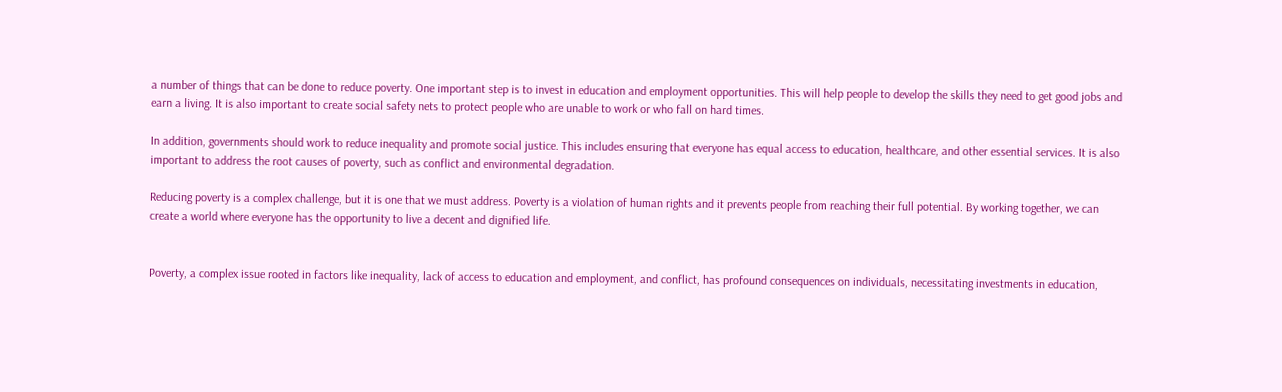a number of things that can be done to reduce poverty. One important step is to invest in education and employment opportunities. This will help people to develop the skills they need to get good jobs and earn a living. It is also important to create social safety nets to protect people who are unable to work or who fall on hard times.

In addition, governments should work to reduce inequality and promote social justice. This includes ensuring that everyone has equal access to education, healthcare, and other essential services. It is also important to address the root causes of poverty, such as conflict and environmental degradation.

Reducing poverty is a complex challenge, but it is one that we must address. Poverty is a violation of human rights and it prevents people from reaching their full potential. By working together, we can create a world where everyone has the opportunity to live a decent and dignified life.


Poverty, a complex issue rooted in factors like inequality, lack of access to education and employment, and conflict, has profound consequences on individuals, necessitating investments in education,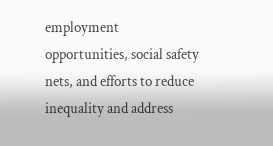employment opportunities, social safety nets, and efforts to reduce inequality and address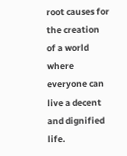root causes for the creation of a world where everyone can live a decent and dignified life.